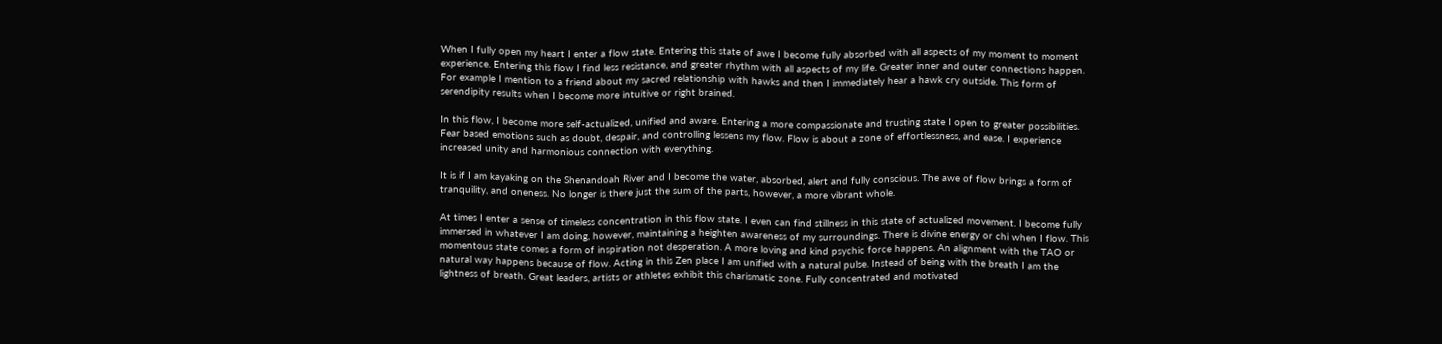When I fully open my heart I enter a flow state. Entering this state of awe I become fully absorbed with all aspects of my moment to moment experience. Entering this flow I find less resistance, and greater rhythm with all aspects of my life. Greater inner and outer connections happen. For example I mention to a friend about my sacred relationship with hawks and then I immediately hear a hawk cry outside. This form of serendipity results when I become more intuitive or right brained.

In this flow, I become more self-actualized, unified and aware. Entering a more compassionate and trusting state I open to greater possibilities. Fear based emotions such as doubt, despair, and controlling lessens my flow. Flow is about a zone of effortlessness, and ease. I experience increased unity and harmonious connection with everything.

It is if I am kayaking on the Shenandoah River and I become the water, absorbed, alert and fully conscious. The awe of flow brings a form of tranquility, and oneness. No longer is there just the sum of the parts, however, a more vibrant whole.

At times I enter a sense of timeless concentration in this flow state. I even can find stillness in this state of actualized movement. I become fully immersed in whatever I am doing, however, maintaining a heighten awareness of my surroundings. There is divine energy or chi when I flow. This momentous state comes a form of inspiration not desperation. A more loving and kind psychic force happens. An alignment with the TAO or natural way happens because of flow. Acting in this Zen place I am unified with a natural pulse. Instead of being with the breath I am the lightness of breath. Great leaders, artists or athletes exhibit this charismatic zone. Fully concentrated and motivated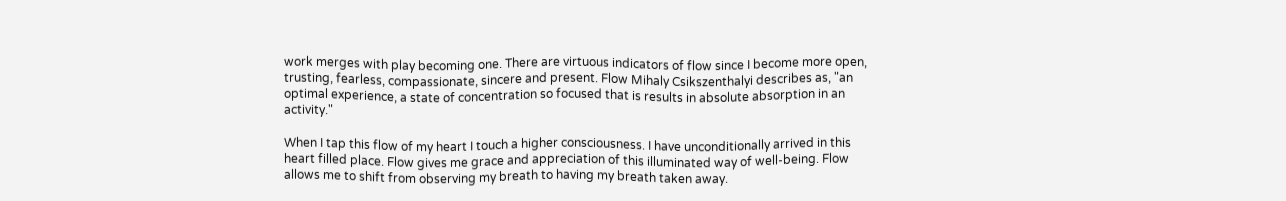work merges with play becoming one. There are virtuous indicators of flow since I become more open, trusting, fearless, compassionate, sincere and present. Flow Mihaly Csikszenthalyi describes as, "an optimal experience, a state of concentration so focused that is results in absolute absorption in an activity."

When I tap this flow of my heart I touch a higher consciousness. I have unconditionally arrived in this heart filled place. Flow gives me grace and appreciation of this illuminated way of well-being. Flow allows me to shift from observing my breath to having my breath taken away.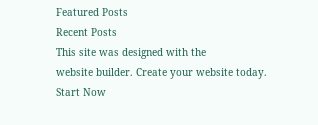Featured Posts
Recent Posts
This site was designed with the
website builder. Create your website today.
Start Now